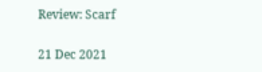Review: Scarf

21 Dec 2021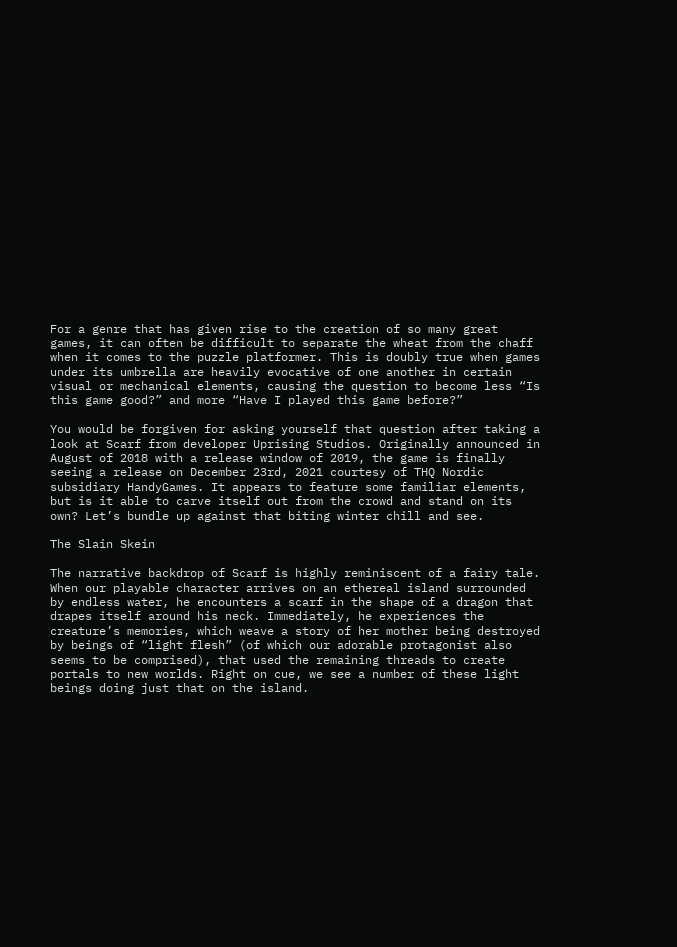For a genre that has given rise to the creation of so many great games, it can often be difficult to separate the wheat from the chaff when it comes to the puzzle platformer. This is doubly true when games under its umbrella are heavily evocative of one another in certain visual or mechanical elements, causing the question to become less “Is this game good?” and more “Have I played this game before?”

You would be forgiven for asking yourself that question after taking a look at Scarf from developer Uprising Studios. Originally announced in August of 2018 with a release window of 2019, the game is finally seeing a release on December 23rd, 2021 courtesy of THQ Nordic subsidiary HandyGames. It appears to feature some familiar elements, but is it able to carve itself out from the crowd and stand on its own? Let’s bundle up against that biting winter chill and see.

The Slain Skein

The narrative backdrop of Scarf is highly reminiscent of a fairy tale. When our playable character arrives on an ethereal island surrounded by endless water, he encounters a scarf in the shape of a dragon that drapes itself around his neck. Immediately, he experiences the creature’s memories, which weave a story of her mother being destroyed by beings of “light flesh” (of which our adorable protagonist also seems to be comprised), that used the remaining threads to create portals to new worlds. Right on cue, we see a number of these light beings doing just that on the island.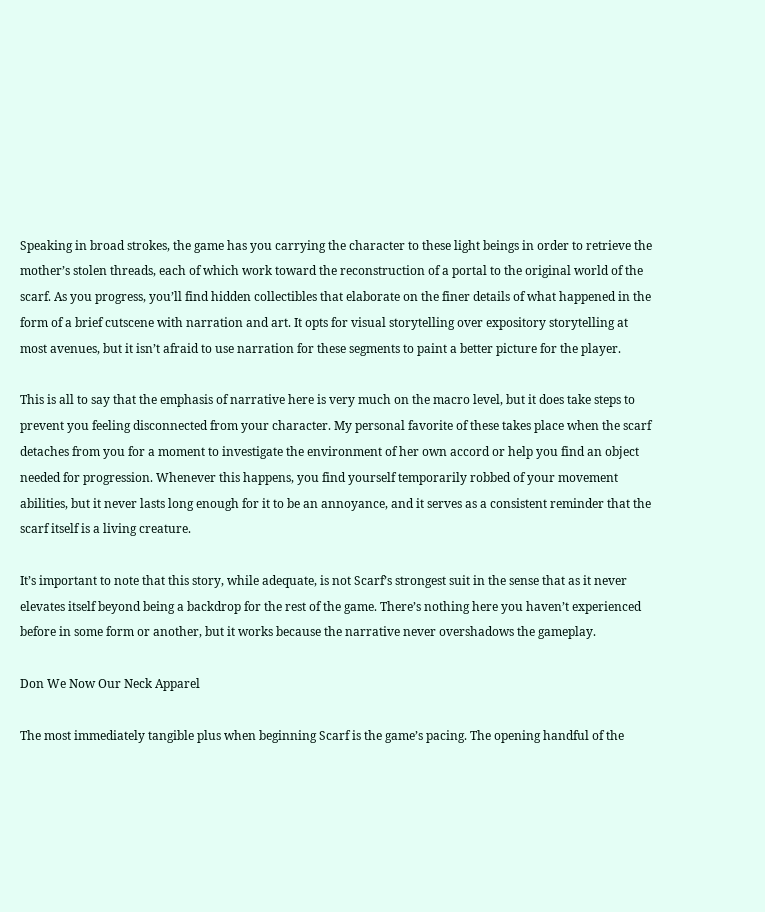Speaking in broad strokes, the game has you carrying the character to these light beings in order to retrieve the mother’s stolen threads, each of which work toward the reconstruction of a portal to the original world of the scarf. As you progress, you’ll find hidden collectibles that elaborate on the finer details of what happened in the form of a brief cutscene with narration and art. It opts for visual storytelling over expository storytelling at most avenues, but it isn’t afraid to use narration for these segments to paint a better picture for the player.

This is all to say that the emphasis of narrative here is very much on the macro level, but it does take steps to prevent you feeling disconnected from your character. My personal favorite of these takes place when the scarf detaches from you for a moment to investigate the environment of her own accord or help you find an object needed for progression. Whenever this happens, you find yourself temporarily robbed of your movement abilities, but it never lasts long enough for it to be an annoyance, and it serves as a consistent reminder that the scarf itself is a living creature.

It’s important to note that this story, while adequate, is not Scarf’s strongest suit in the sense that as it never elevates itself beyond being a backdrop for the rest of the game. There’s nothing here you haven’t experienced before in some form or another, but it works because the narrative never overshadows the gameplay.

Don We Now Our Neck Apparel

The most immediately tangible plus when beginning Scarf is the game’s pacing. The opening handful of the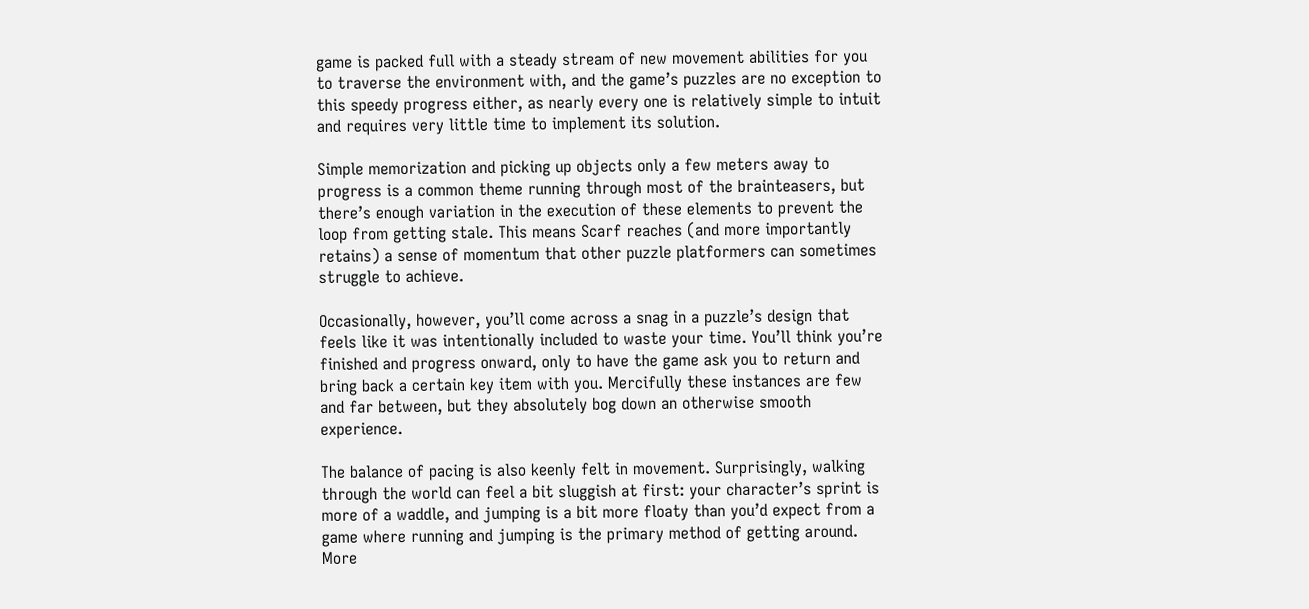game is packed full with a steady stream of new movement abilities for you to traverse the environment with, and the game’s puzzles are no exception to this speedy progress either, as nearly every one is relatively simple to intuit and requires very little time to implement its solution.

Simple memorization and picking up objects only a few meters away to progress is a common theme running through most of the brainteasers, but there’s enough variation in the execution of these elements to prevent the loop from getting stale. This means Scarf reaches (and more importantly retains) a sense of momentum that other puzzle platformers can sometimes struggle to achieve.

Occasionally, however, you’ll come across a snag in a puzzle’s design that feels like it was intentionally included to waste your time. You’ll think you’re finished and progress onward, only to have the game ask you to return and bring back a certain key item with you. Mercifully these instances are few and far between, but they absolutely bog down an otherwise smooth experience.

The balance of pacing is also keenly felt in movement. Surprisingly, walking through the world can feel a bit sluggish at first: your character’s sprint is more of a waddle, and jumping is a bit more floaty than you’d expect from a game where running and jumping is the primary method of getting around. More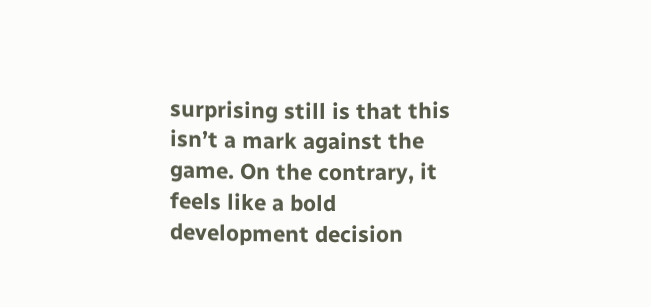surprising still is that this isn’t a mark against the game. On the contrary, it feels like a bold development decision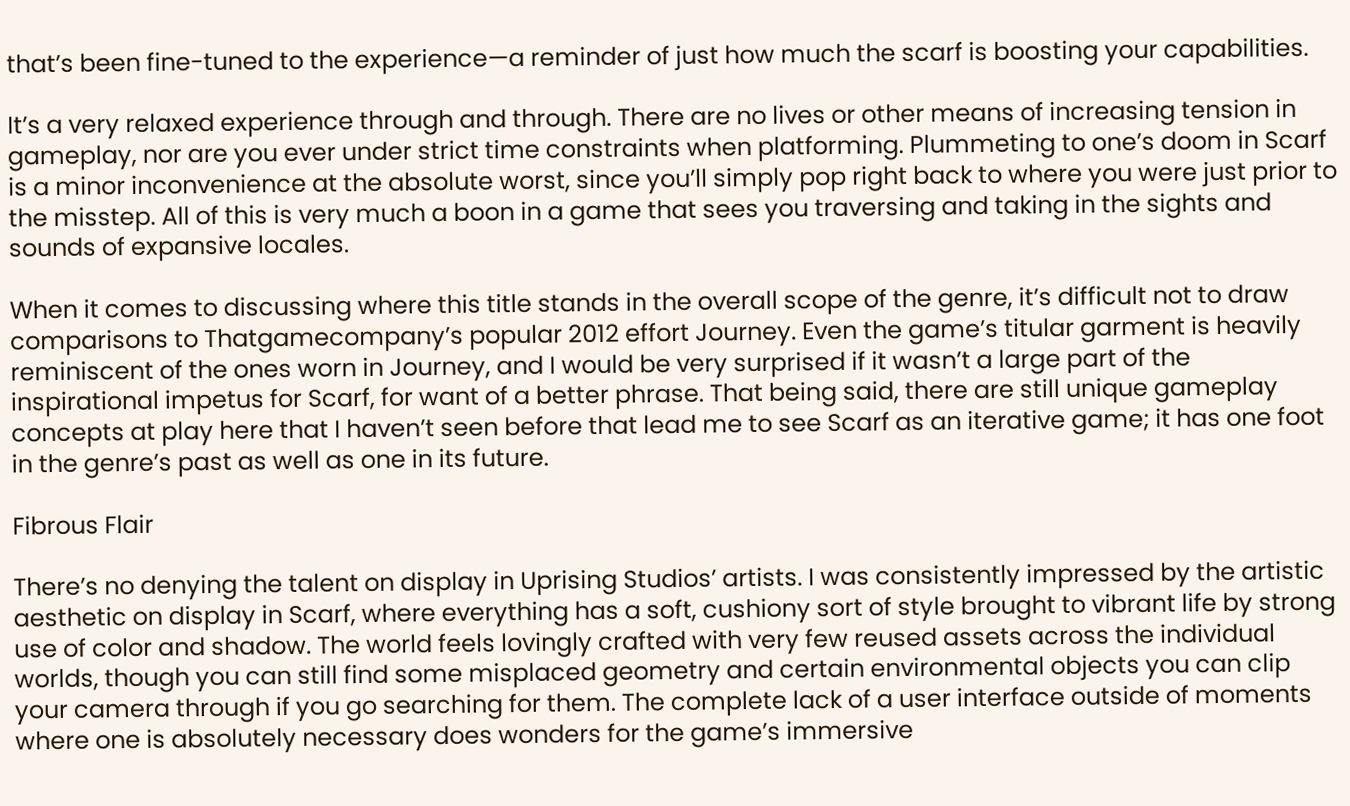that’s been fine-tuned to the experience—a reminder of just how much the scarf is boosting your capabilities.

It’s a very relaxed experience through and through. There are no lives or other means of increasing tension in gameplay, nor are you ever under strict time constraints when platforming. Plummeting to one’s doom in Scarf is a minor inconvenience at the absolute worst, since you’ll simply pop right back to where you were just prior to the misstep. All of this is very much a boon in a game that sees you traversing and taking in the sights and sounds of expansive locales.

When it comes to discussing where this title stands in the overall scope of the genre, it’s difficult not to draw comparisons to Thatgamecompany’s popular 2012 effort Journey. Even the game’s titular garment is heavily reminiscent of the ones worn in Journey, and I would be very surprised if it wasn’t a large part of the inspirational impetus for Scarf, for want of a better phrase. That being said, there are still unique gameplay concepts at play here that I haven’t seen before that lead me to see Scarf as an iterative game; it has one foot in the genre’s past as well as one in its future.

Fibrous Flair

There’s no denying the talent on display in Uprising Studios’ artists. I was consistently impressed by the artistic aesthetic on display in Scarf, where everything has a soft, cushiony sort of style brought to vibrant life by strong use of color and shadow. The world feels lovingly crafted with very few reused assets across the individual worlds, though you can still find some misplaced geometry and certain environmental objects you can clip your camera through if you go searching for them. The complete lack of a user interface outside of moments where one is absolutely necessary does wonders for the game’s immersive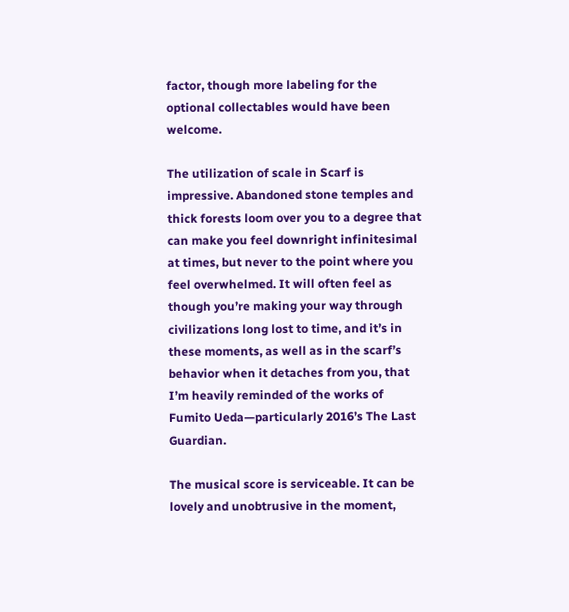factor, though more labeling for the optional collectables would have been welcome.

The utilization of scale in Scarf is impressive. Abandoned stone temples and thick forests loom over you to a degree that can make you feel downright infinitesimal at times, but never to the point where you feel overwhelmed. It will often feel as though you’re making your way through civilizations long lost to time, and it’s in these moments, as well as in the scarf’s behavior when it detaches from you, that I’m heavily reminded of the works of Fumito Ueda—particularly 2016’s The Last Guardian.

The musical score is serviceable. It can be lovely and unobtrusive in the moment,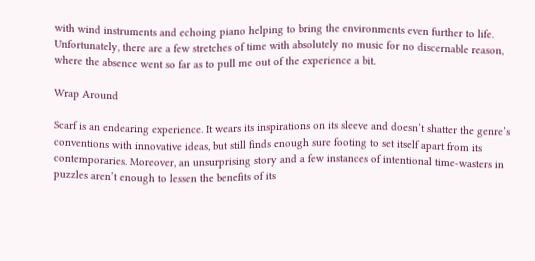with wind instruments and echoing piano helping to bring the environments even further to life. Unfortunately, there are a few stretches of time with absolutely no music for no discernable reason, where the absence went so far as to pull me out of the experience a bit.

Wrap Around

Scarf is an endearing experience. It wears its inspirations on its sleeve and doesn’t shatter the genre’s conventions with innovative ideas, but still finds enough sure footing to set itself apart from its contemporaries. Moreover, an unsurprising story and a few instances of intentional time-wasters in puzzles aren’t enough to lessen the benefits of its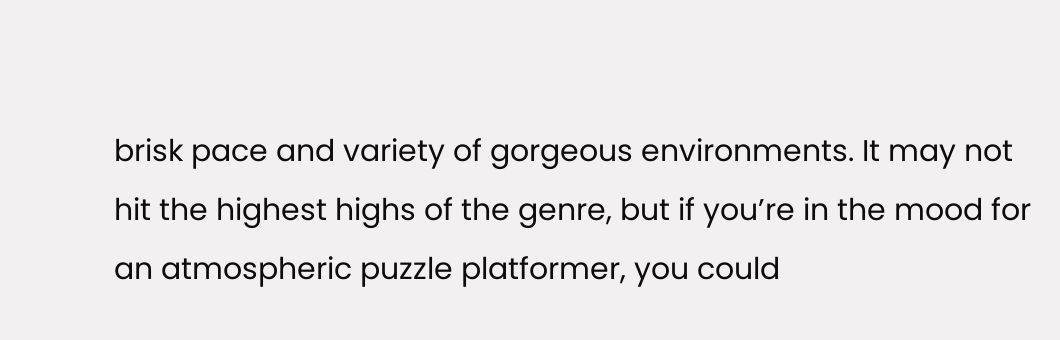brisk pace and variety of gorgeous environments. It may not hit the highest highs of the genre, but if you’re in the mood for an atmospheric puzzle platformer, you could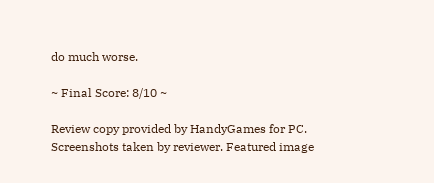do much worse.

~ Final Score: 8/10 ~

Review copy provided by HandyGames for PC. Screenshots taken by reviewer. Featured image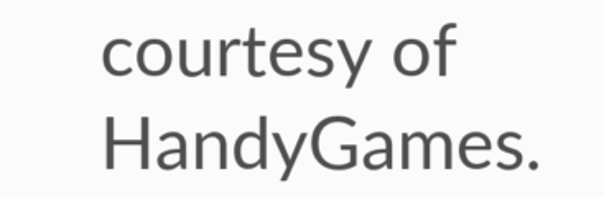courtesy of HandyGames.